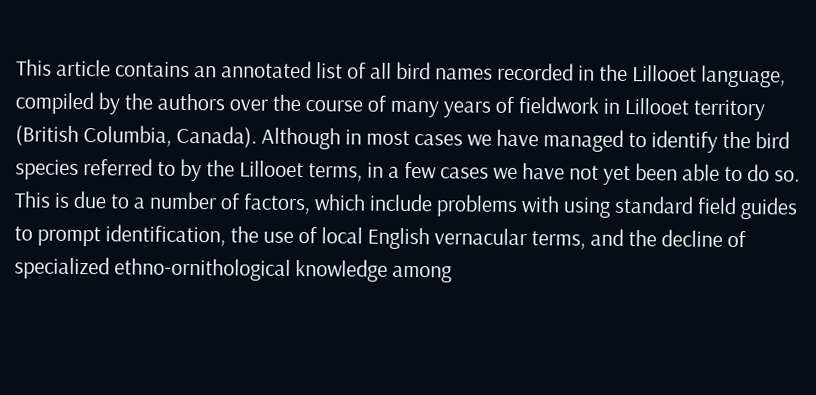This article contains an annotated list of all bird names recorded in the Lillooet language, compiled by the authors over the course of many years of fieldwork in Lillooet territory (British Columbia, Canada). Although in most cases we have managed to identify the bird species referred to by the Lillooet terms, in a few cases we have not yet been able to do so. This is due to a number of factors, which include problems with using standard field guides to prompt identification, the use of local English vernacular terms, and the decline of specialized ethno-ornithological knowledge among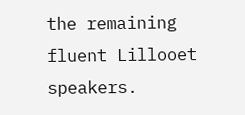the remaining fluent Lillooet speakers.